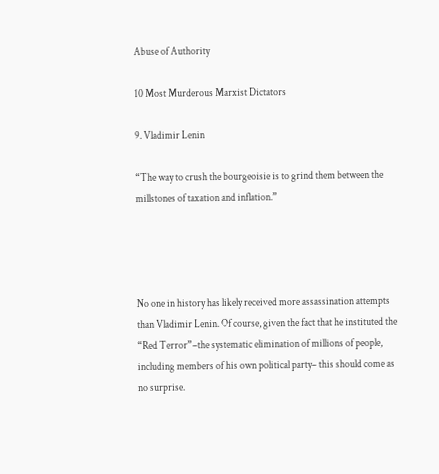Abuse of Authority

10 Most Murderous Marxist Dictators

9. Vladimir Lenin

“The way to crush the bourgeoisie is to grind them between the millstones of taxation and inflation.”




No one in history has likely received more assassination attempts than Vladimir Lenin. Of course, given the fact that he instituted the “Red Terror”–the systematic elimination of millions of people, including members of his own political party– this should come as no surprise.